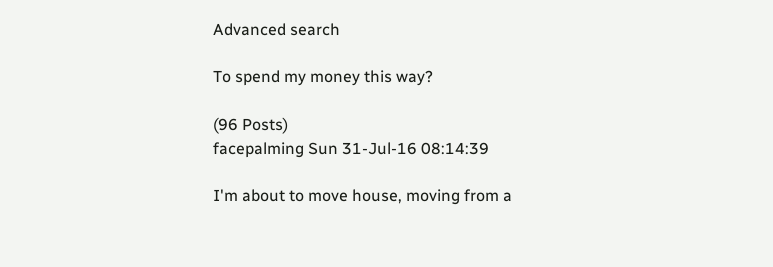Advanced search

To spend my money this way?

(96 Posts)
facepalming Sun 31-Jul-16 08:14:39

I'm about to move house, moving from a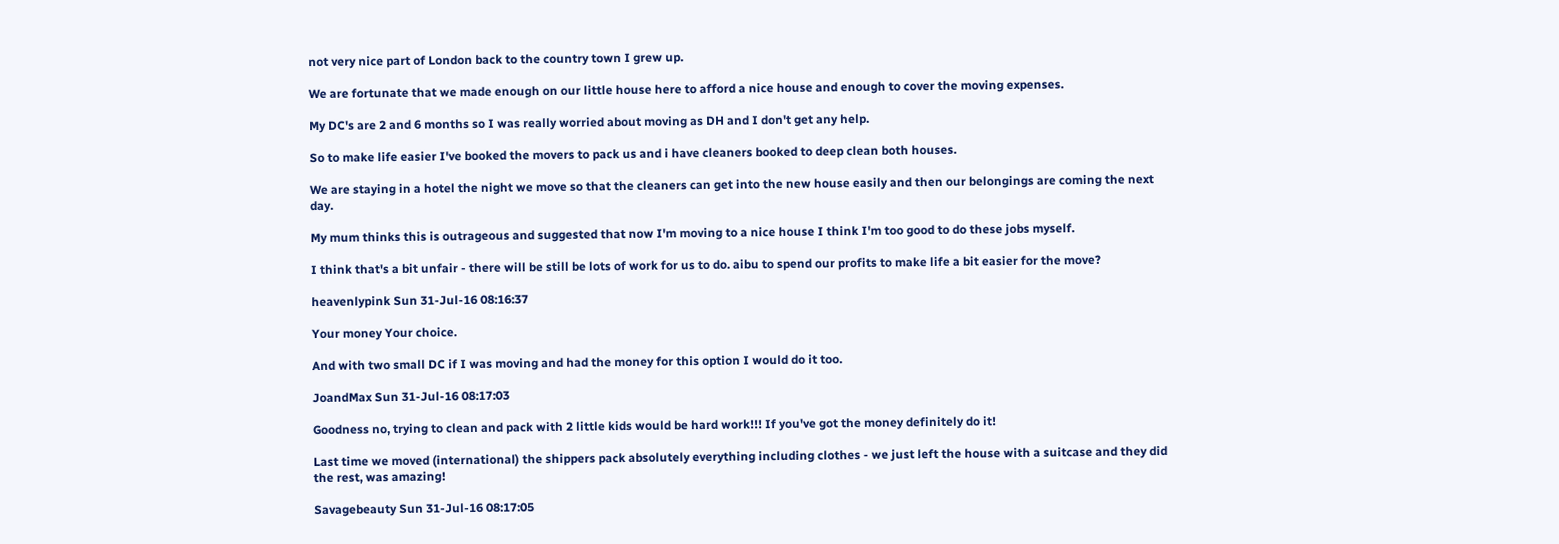not very nice part of London back to the country town I grew up.

We are fortunate that we made enough on our little house here to afford a nice house and enough to cover the moving expenses.

My DC's are 2 and 6 months so I was really worried about moving as DH and I don't get any help.

So to make life easier I've booked the movers to pack us and i have cleaners booked to deep clean both houses.

We are staying in a hotel the night we move so that the cleaners can get into the new house easily and then our belongings are coming the next day.

My mum thinks this is outrageous and suggested that now I'm moving to a nice house I think I'm too good to do these jobs myself.

I think that's a bit unfair - there will be still be lots of work for us to do. aibu to spend our profits to make life a bit easier for the move?

heavenlypink Sun 31-Jul-16 08:16:37

Your money Your choice.

And with two small DC if I was moving and had the money for this option I would do it too.

JoandMax Sun 31-Jul-16 08:17:03

Goodness no, trying to clean and pack with 2 little kids would be hard work!!! If you've got the money definitely do it!

Last time we moved (international) the shippers pack absolutely everything including clothes - we just left the house with a suitcase and they did the rest, was amazing!

Savagebeauty Sun 31-Jul-16 08:17:05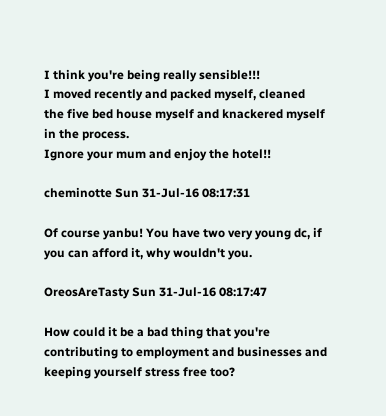I think you're being really sensible!!!
I moved recently and packed myself, cleaned the five bed house myself and knackered myself in the process.
Ignore your mum and enjoy the hotel!!

cheminotte Sun 31-Jul-16 08:17:31

Of course yanbu! You have two very young dc, if you can afford it, why wouldn't you.

OreosAreTasty Sun 31-Jul-16 08:17:47

How could it be a bad thing that you're contributing to employment and businesses and keeping yourself stress free too?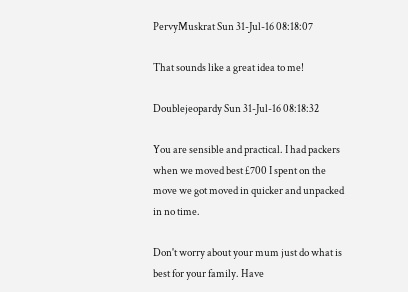PervyMuskrat Sun 31-Jul-16 08:18:07

That sounds like a great idea to me!

Doublejeopardy Sun 31-Jul-16 08:18:32

You are sensible and practical. I had packers when we moved best £700 I spent on the move we got moved in quicker and unpacked in no time.

Don't worry about your mum just do what is best for your family. Have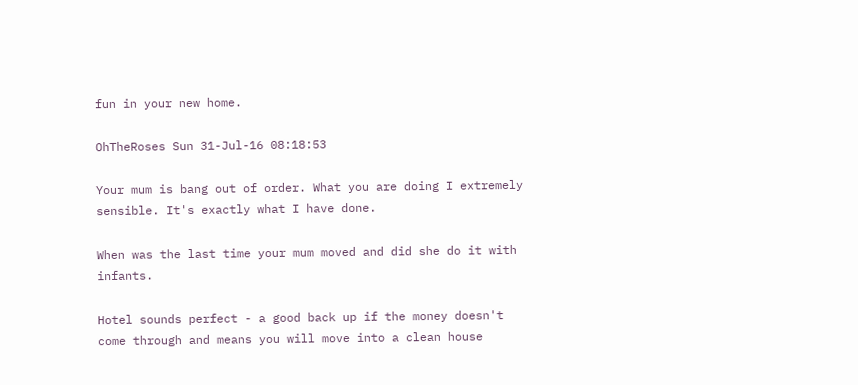fun in your new home.

OhTheRoses Sun 31-Jul-16 08:18:53

Your mum is bang out of order. What you are doing I extremely sensible. It's exactly what I have done.

When was the last time your mum moved and did she do it with infants.

Hotel sounds perfect - a good back up if the money doesn't come through and means you will move into a clean house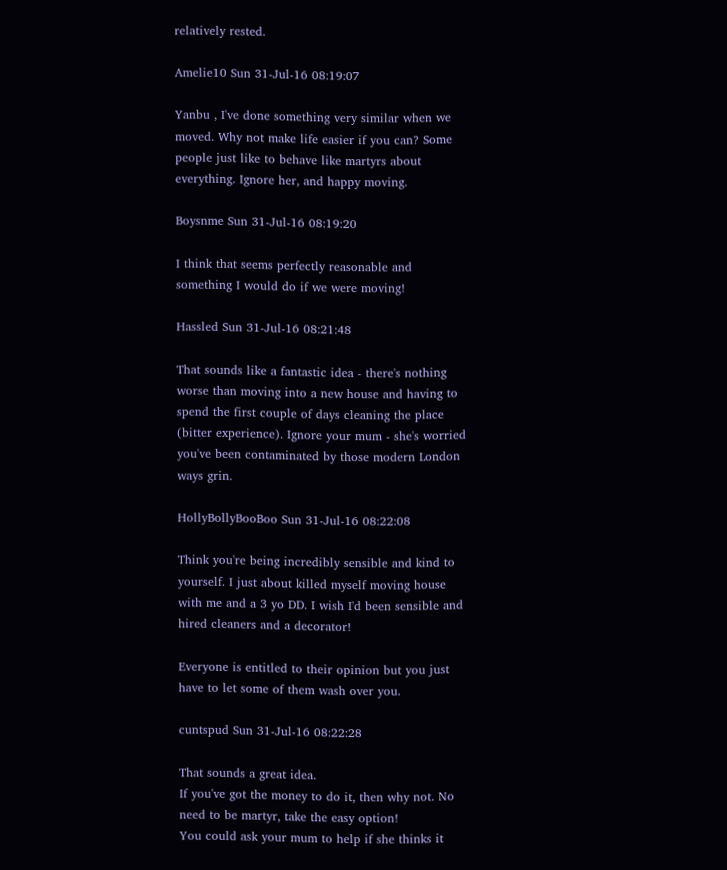relatively rested.

Amelie10 Sun 31-Jul-16 08:19:07

Yanbu , I've done something very similar when we moved. Why not make life easier if you can? Some people just like to behave like martyrs about everything. Ignore her, and happy moving.

Boysnme Sun 31-Jul-16 08:19:20

I think that seems perfectly reasonable and something I would do if we were moving!

Hassled Sun 31-Jul-16 08:21:48

That sounds like a fantastic idea - there's nothing worse than moving into a new house and having to spend the first couple of days cleaning the place (bitter experience). Ignore your mum - she's worried you've been contaminated by those modern London ways grin.

HollyBollyBooBoo Sun 31-Jul-16 08:22:08

Think you're being incredibly sensible and kind to yourself. I just about killed myself moving house with me and a 3 yo DD. I wish I'd been sensible and hired cleaners and a decorator!

Everyone is entitled to their opinion but you just have to let some of them wash over you.

cuntspud Sun 31-Jul-16 08:22:28

That sounds a great idea.
If you've got the money to do it, then why not. No need to be martyr, take the easy option!
You could ask your mum to help if she thinks it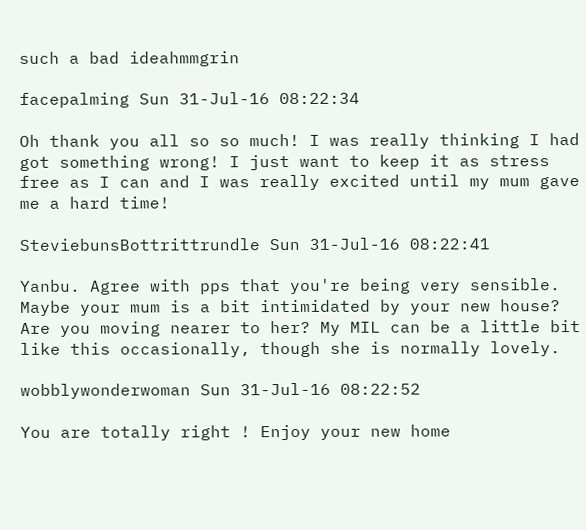such a bad ideahmmgrin

facepalming Sun 31-Jul-16 08:22:34

Oh thank you all so so much! I was really thinking I had got something wrong! I just want to keep it as stress free as I can and I was really excited until my mum gave me a hard time!

SteviebunsBottrittrundle Sun 31-Jul-16 08:22:41

Yanbu. Agree with pps that you're being very sensible. Maybe your mum is a bit intimidated by your new house? Are you moving nearer to her? My MIL can be a little bit like this occasionally, though she is normally lovely.

wobblywonderwoman Sun 31-Jul-16 08:22:52

You are totally right ! Enjoy your new home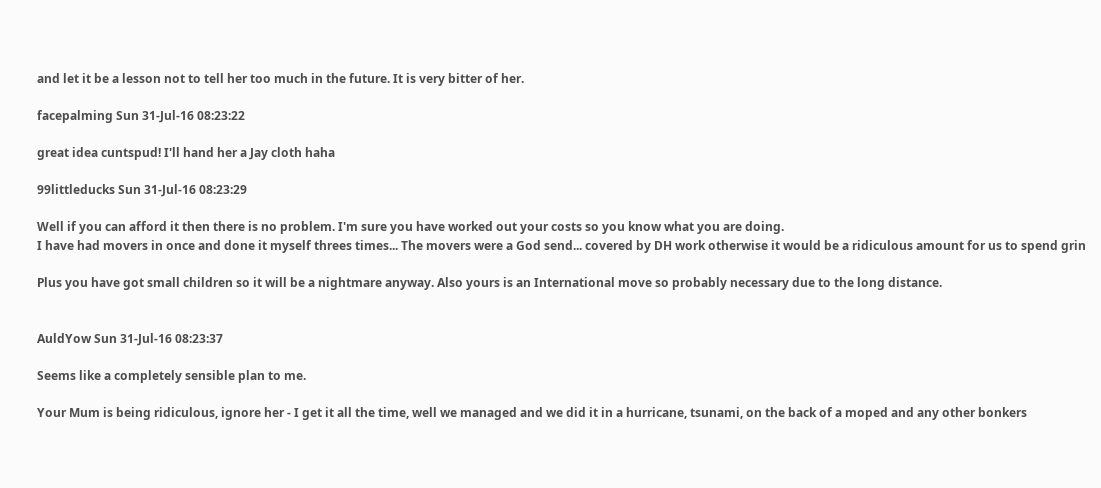and let it be a lesson not to tell her too much in the future. It is very bitter of her.

facepalming Sun 31-Jul-16 08:23:22

great idea cuntspud! I'll hand her a Jay cloth haha

99littleducks Sun 31-Jul-16 08:23:29

Well if you can afford it then there is no problem. I'm sure you have worked out your costs so you know what you are doing.
I have had movers in once and done it myself threes times... The movers were a God send... covered by DH work otherwise it would be a ridiculous amount for us to spend grin

Plus you have got small children so it will be a nightmare anyway. Also yours is an International move so probably necessary due to the long distance.


AuldYow Sun 31-Jul-16 08:23:37

Seems like a completely sensible plan to me.

Your Mum is being ridiculous, ignore her - I get it all the time, well we managed and we did it in a hurricane, tsunami, on the back of a moped and any other bonkers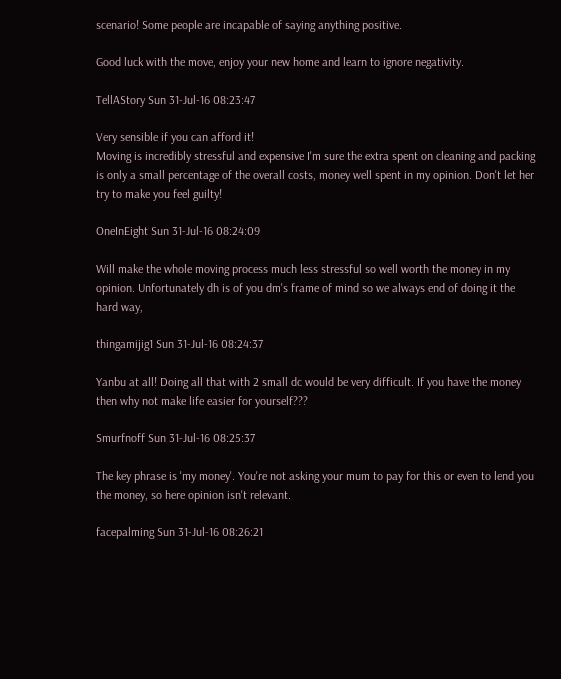scenario! Some people are incapable of saying anything positive.

Good luck with the move, enjoy your new home and learn to ignore negativity.

TellAStory Sun 31-Jul-16 08:23:47

Very sensible if you can afford it!
Moving is incredibly stressful and expensive I'm sure the extra spent on cleaning and packing is only a small percentage of the overall costs, money well spent in my opinion. Don't let her try to make you feel guilty!

OneInEight Sun 31-Jul-16 08:24:09

Will make the whole moving process much less stressful so well worth the money in my opinion. Unfortunately dh is of you dm's frame of mind so we always end of doing it the hard way,

thingamijig1 Sun 31-Jul-16 08:24:37

Yanbu at all! Doing all that with 2 small dc would be very difficult. If you have the money then why not make life easier for yourself???

Smurfnoff Sun 31-Jul-16 08:25:37

The key phrase is 'my money'. You're not asking your mum to pay for this or even to lend you the money, so here opinion isn't relevant.

facepalming Sun 31-Jul-16 08:26:21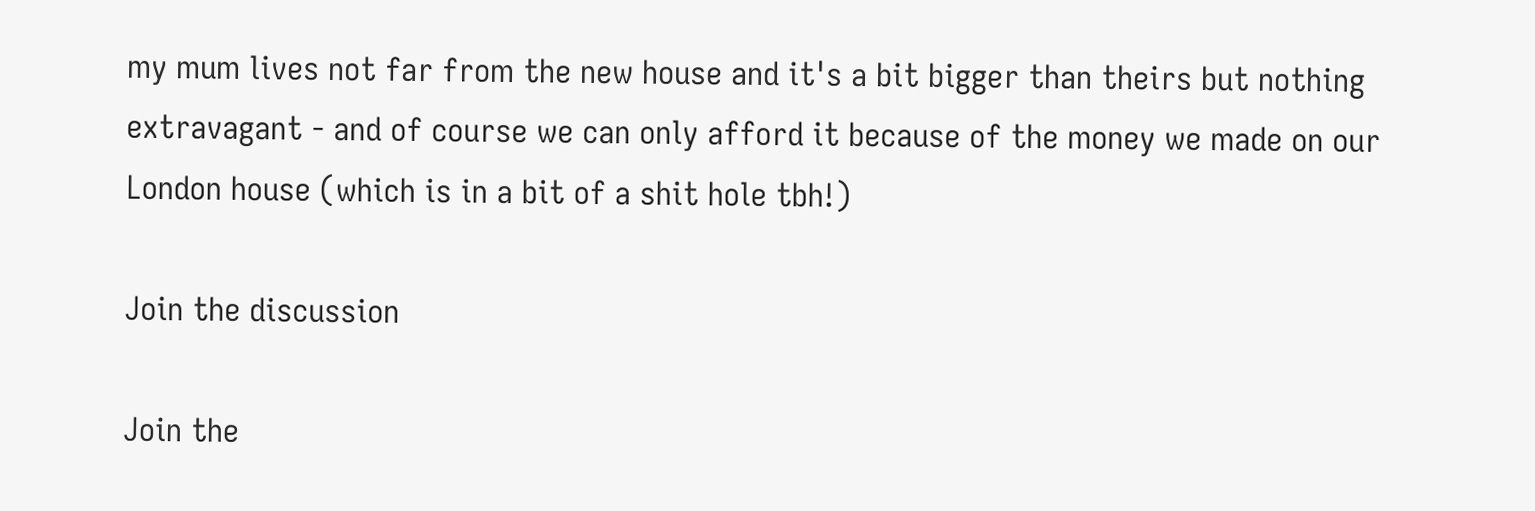my mum lives not far from the new house and it's a bit bigger than theirs but nothing extravagant - and of course we can only afford it because of the money we made on our London house (which is in a bit of a shit hole tbh!)

Join the discussion

Join the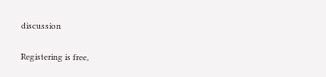discussion

Registering is free,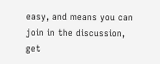easy, and means you can join in the discussion, get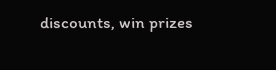discounts, win prizes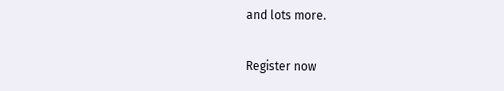and lots more.

Register now